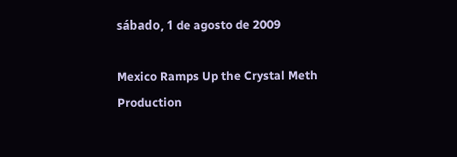sábado, 1 de agosto de 2009

Mexico Ramps Up the Crystal Meth Production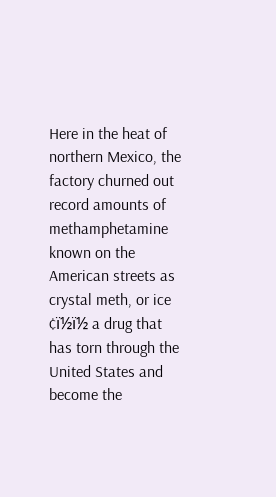Here in the heat of northern Mexico, the factory churned out record amounts of methamphetamine known on the American streets as crystal meth, or ice ¢ï½ï½ a drug that has torn through the United States and become the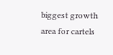biggest growth area for cartels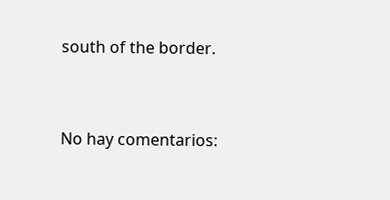south of the border.


No hay comentarios: